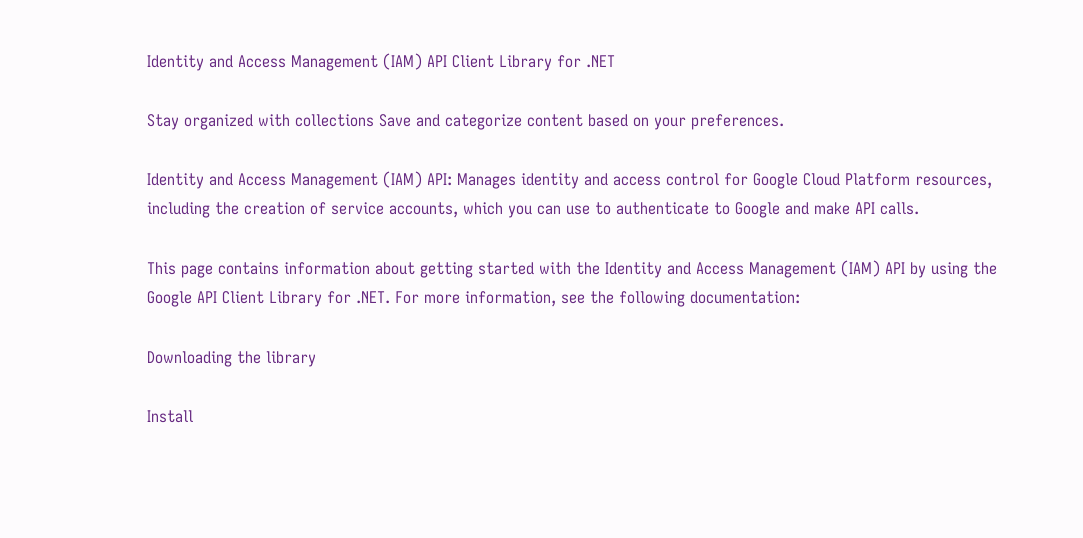Identity and Access Management (IAM) API Client Library for .NET

Stay organized with collections Save and categorize content based on your preferences.

Identity and Access Management (IAM) API: Manages identity and access control for Google Cloud Platform resources, including the creation of service accounts, which you can use to authenticate to Google and make API calls.

This page contains information about getting started with the Identity and Access Management (IAM) API by using the Google API Client Library for .NET. For more information, see the following documentation:

Downloading the library

Install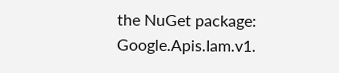the NuGet package: Google.Apis.Iam.v1.